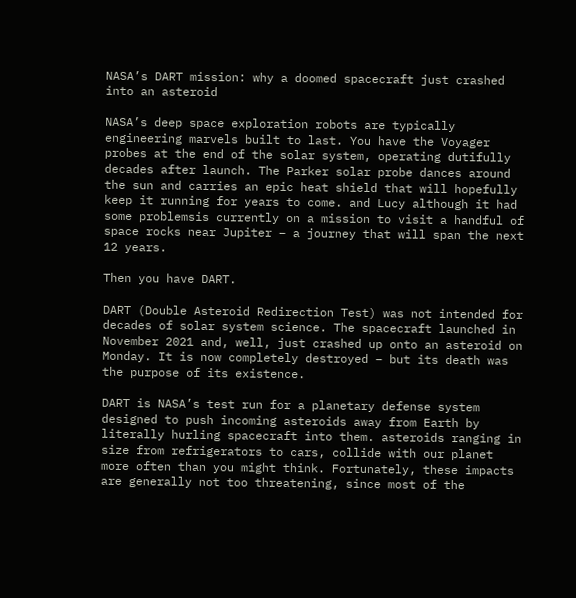NASA’s DART mission: why a doomed spacecraft just crashed into an asteroid

NASA’s deep space exploration robots are typically engineering marvels built to last. You have the Voyager probes at the end of the solar system, operating dutifully decades after launch. The Parker solar probe dances around the sun and carries an epic heat shield that will hopefully keep it running for years to come. and Lucy although it had some problemsis currently on a mission to visit a handful of space rocks near Jupiter – a journey that will span the next 12 years.

Then you have DART.

DART (Double Asteroid Redirection Test) was not intended for decades of solar system science. The spacecraft launched in November 2021 and, well, just crashed up onto an asteroid on Monday. It is now completely destroyed – but its death was the purpose of its existence.

DART is NASA’s test run for a planetary defense system designed to push incoming asteroids away from Earth by literally hurling spacecraft into them. asteroids ranging in size from refrigerators to cars, collide with our planet more often than you might think. Fortunately, these impacts are generally not too threatening, since most of the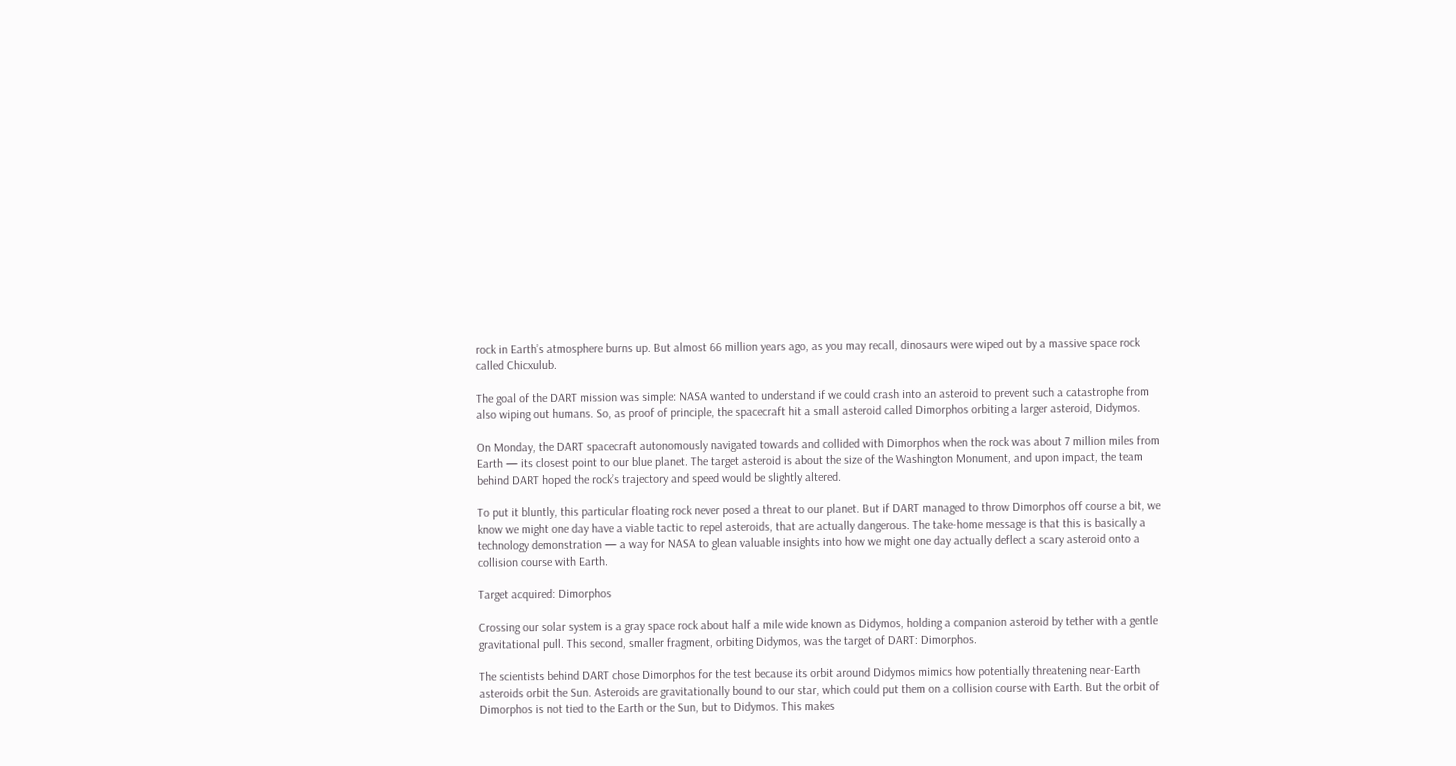rock in Earth’s atmosphere burns up. But almost 66 million years ago, as you may recall, dinosaurs were wiped out by a massive space rock called Chicxulub.

The goal of the DART mission was simple: NASA wanted to understand if we could crash into an asteroid to prevent such a catastrophe from also wiping out humans. So, as proof of principle, the spacecraft hit a small asteroid called Dimorphos orbiting a larger asteroid, Didymos.

On Monday, the DART spacecraft autonomously navigated towards and collided with Dimorphos when the rock was about 7 million miles from Earth — its closest point to our blue planet. The target asteroid is about the size of the Washington Monument, and upon impact, the team behind DART hoped the rock’s trajectory and speed would be slightly altered.

To put it bluntly, this particular floating rock never posed a threat to our planet. But if DART managed to throw Dimorphos off course a bit, we know we might one day have a viable tactic to repel asteroids, that are actually dangerous. The take-home message is that this is basically a technology demonstration — a way for NASA to glean valuable insights into how we might one day actually deflect a scary asteroid onto a collision course with Earth.

Target acquired: Dimorphos

Crossing our solar system is a gray space rock about half a mile wide known as Didymos, holding a companion asteroid by tether with a gentle gravitational pull. This second, smaller fragment, orbiting Didymos, was the target of DART: Dimorphos.

The scientists behind DART chose Dimorphos for the test because its orbit around Didymos mimics how potentially threatening near-Earth asteroids orbit the Sun. Asteroids are gravitationally bound to our star, which could put them on a collision course with Earth. But the orbit of Dimorphos is not tied to the Earth or the Sun, but to Didymos. This makes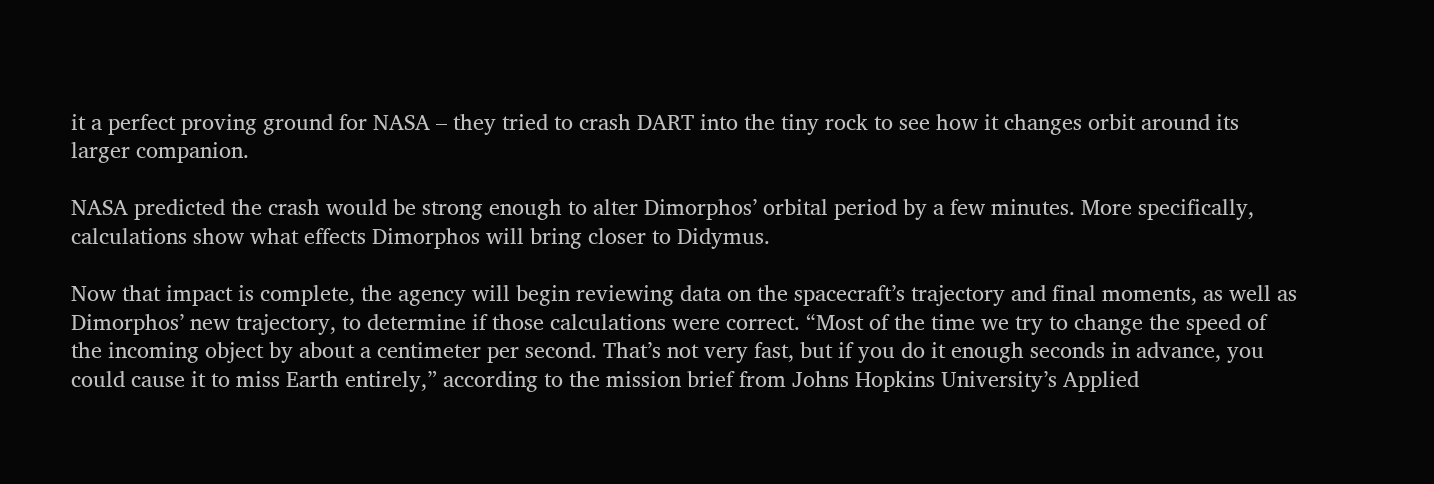it a perfect proving ground for NASA – they tried to crash DART into the tiny rock to see how it changes orbit around its larger companion.

NASA predicted the crash would be strong enough to alter Dimorphos’ orbital period by a few minutes. More specifically, calculations show what effects Dimorphos will bring closer to Didymus.

Now that impact is complete, the agency will begin reviewing data on the spacecraft’s trajectory and final moments, as well as Dimorphos’ new trajectory, to determine if those calculations were correct. “Most of the time we try to change the speed of the incoming object by about a centimeter per second. That’s not very fast, but if you do it enough seconds in advance, you could cause it to miss Earth entirely,” according to the mission brief from Johns Hopkins University’s Applied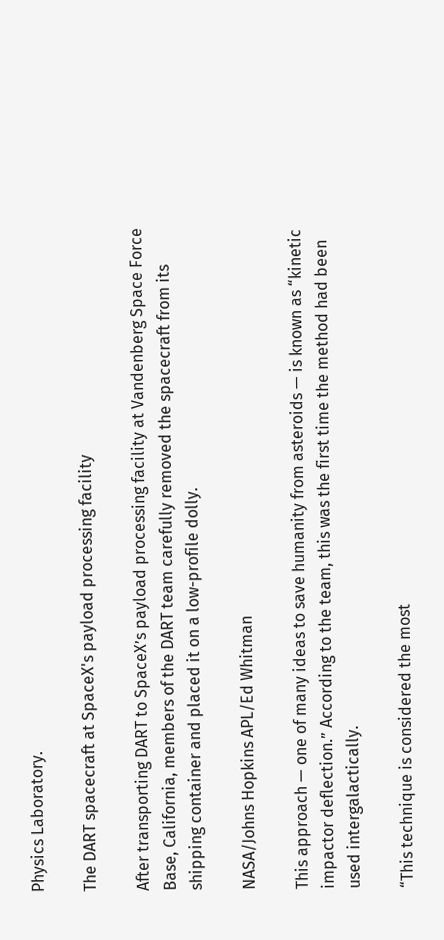Physics Laboratory.

The DART spacecraft at SpaceX's payload processing facility

After transporting DART to SpaceX’s payload processing facility at Vandenberg Space Force Base, California, members of the DART team carefully removed the spacecraft from its shipping container and placed it on a low-profile dolly.

NASA/Johns Hopkins APL/Ed Whitman

This approach — one of many ideas to save humanity from asteroids — is known as “kinetic impactor deflection.” According to the team, this was the first time the method had been used intergalactically.

“This technique is considered the most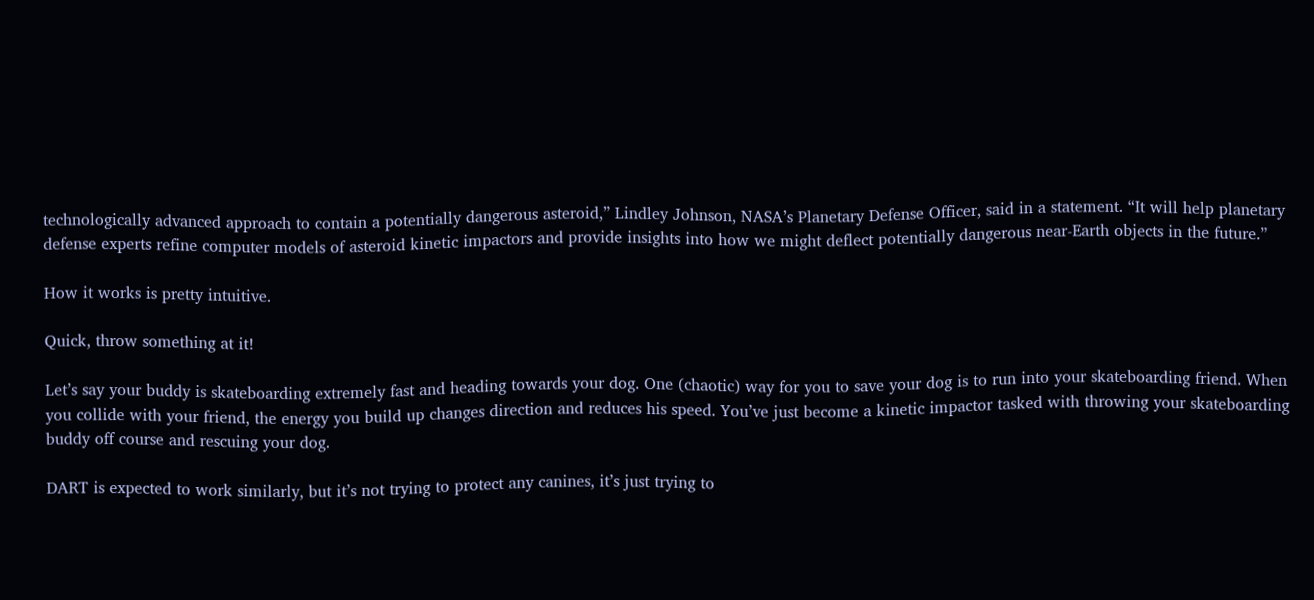technologically advanced approach to contain a potentially dangerous asteroid,” Lindley Johnson, NASA’s Planetary Defense Officer, said in a statement. “It will help planetary defense experts refine computer models of asteroid kinetic impactors and provide insights into how we might deflect potentially dangerous near-Earth objects in the future.”

How it works is pretty intuitive.

Quick, throw something at it!

Let’s say your buddy is skateboarding extremely fast and heading towards your dog. One (chaotic) way for you to save your dog is to run into your skateboarding friend. When you collide with your friend, the energy you build up changes direction and reduces his speed. You’ve just become a kinetic impactor tasked with throwing your skateboarding buddy off course and rescuing your dog.

DART is expected to work similarly, but it’s not trying to protect any canines, it’s just trying to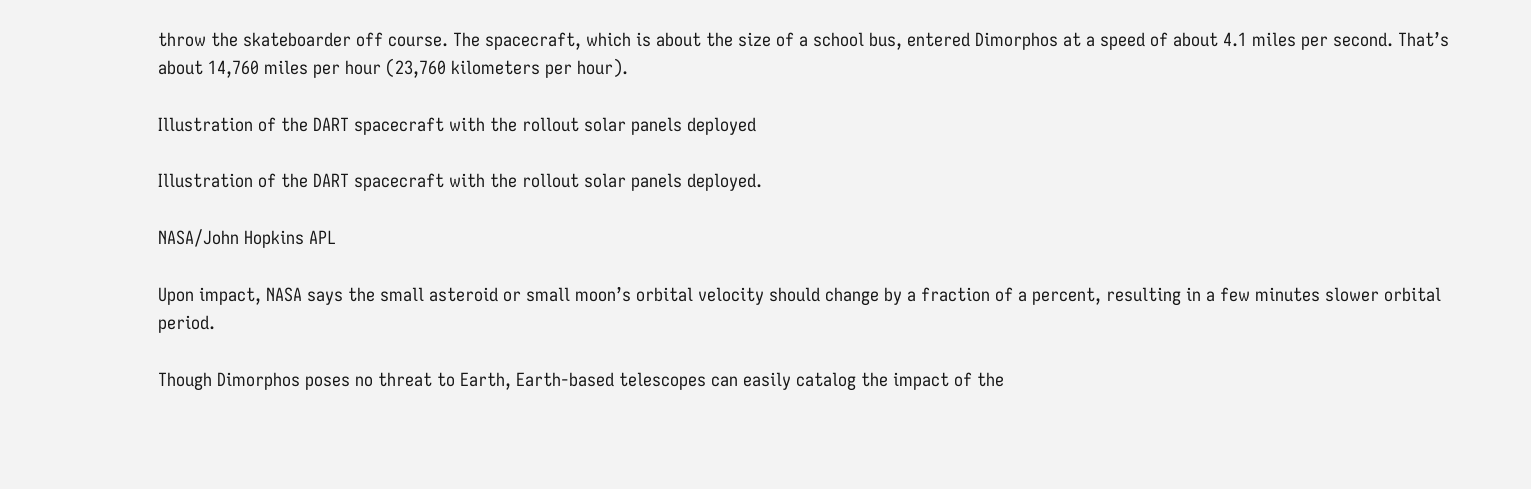throw the skateboarder off course. The spacecraft, which is about the size of a school bus, entered Dimorphos at a speed of about 4.1 miles per second. That’s about 14,760 miles per hour (23,760 kilometers per hour).

Illustration of the DART spacecraft with the rollout solar panels deployed

Illustration of the DART spacecraft with the rollout solar panels deployed.

NASA/John Hopkins APL

Upon impact, NASA says the small asteroid or small moon’s orbital velocity should change by a fraction of a percent, resulting in a few minutes slower orbital period.

Though Dimorphos poses no threat to Earth, Earth-based telescopes can easily catalog the impact of the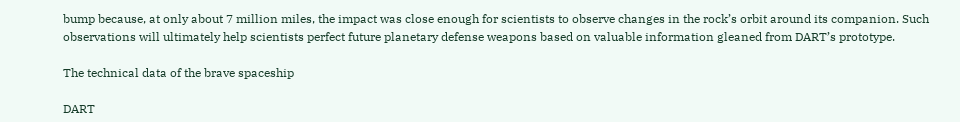bump because, at only about 7 million miles, the impact was close enough for scientists to observe changes in the rock’s orbit around its companion. Such observations will ultimately help scientists perfect future planetary defense weapons based on valuable information gleaned from DART’s prototype.

The technical data of the brave spaceship

DART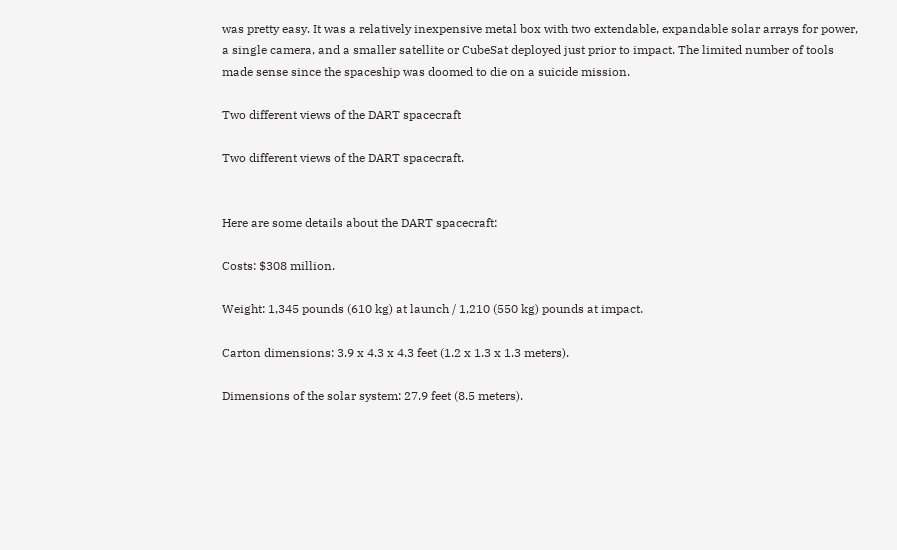was pretty easy. It was a relatively inexpensive metal box with two extendable, expandable solar arrays for power, a single camera, and a smaller satellite or CubeSat deployed just prior to impact. The limited number of tools made sense since the spaceship was doomed to die on a suicide mission.

Two different views of the DART spacecraft

Two different views of the DART spacecraft.


Here are some details about the DART spacecraft:

Costs: $308 million.

Weight: 1,345 pounds (610 kg) at launch / 1,210 (550 kg) pounds at impact.

Carton dimensions: 3.9 x 4.3 x 4.3 feet (1.2 x 1.3 x 1.3 meters).

Dimensions of the solar system: 27.9 feet (8.5 meters).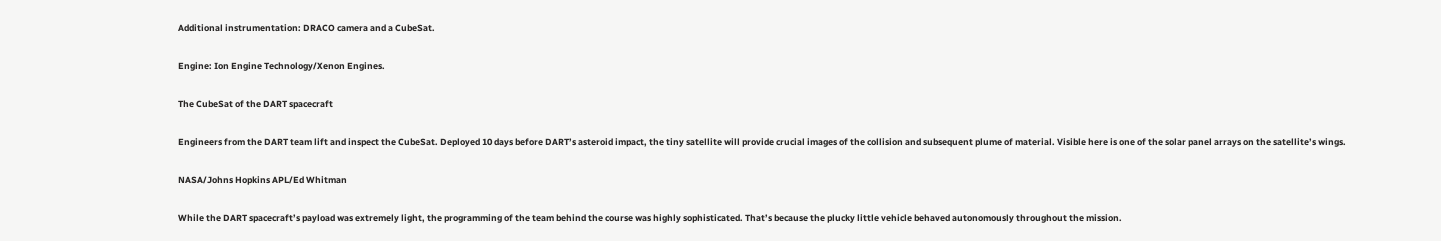Additional instrumentation: DRACO camera and a CubeSat.

Engine: Ion Engine Technology/Xenon Engines.

The CubeSat of the DART spacecraft

Engineers from the DART team lift and inspect the CubeSat. Deployed 10 days before DART’s asteroid impact, the tiny satellite will provide crucial images of the collision and subsequent plume of material. Visible here is one of the solar panel arrays on the satellite’s wings.

NASA/Johns Hopkins APL/Ed Whitman

While the DART spacecraft’s payload was extremely light, the programming of the team behind the course was highly sophisticated. That’s because the plucky little vehicle behaved autonomously throughout the mission.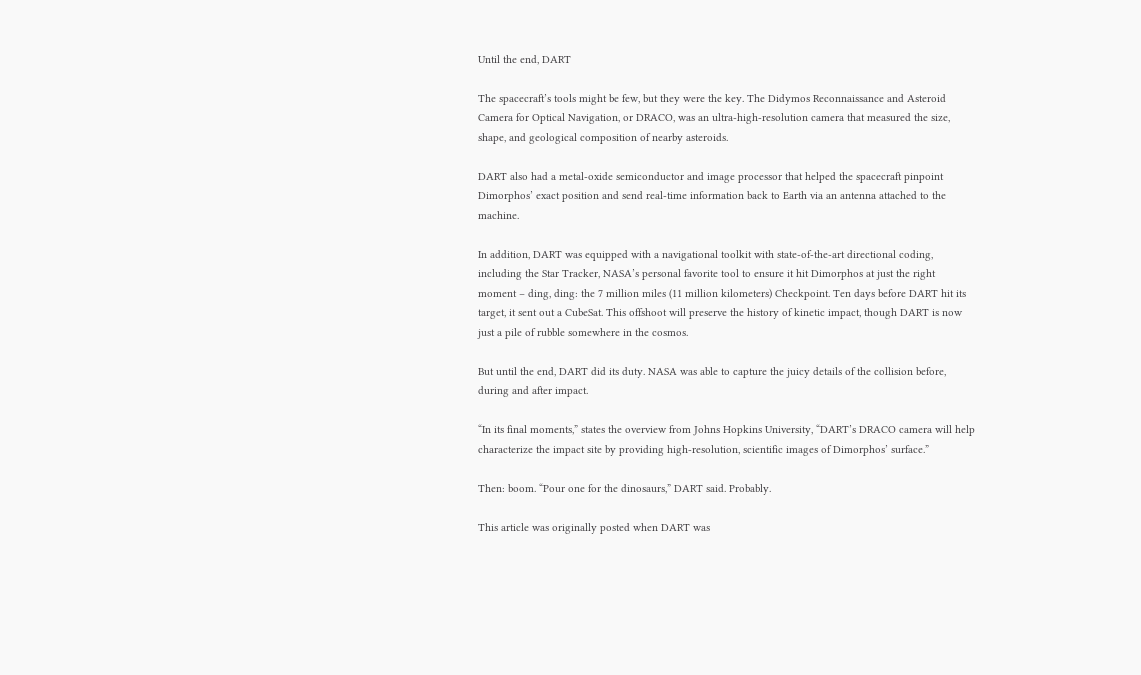Until the end, DART

The spacecraft’s tools might be few, but they were the key. The Didymos Reconnaissance and Asteroid Camera for Optical Navigation, or DRACO, was an ultra-high-resolution camera that measured the size, shape, and geological composition of nearby asteroids.

DART also had a metal-oxide semiconductor and image processor that helped the spacecraft pinpoint Dimorphos’ exact position and send real-time information back to Earth via an antenna attached to the machine.

In addition, DART was equipped with a navigational toolkit with state-of-the-art directional coding, including the Star Tracker, NASA’s personal favorite tool to ensure it hit Dimorphos at just the right moment – ding, ding: the 7 million miles (11 million kilometers) Checkpoint. Ten days before DART hit its target, it sent out a CubeSat. This offshoot will preserve the history of kinetic impact, though DART is now just a pile of rubble somewhere in the cosmos.

But until the end, DART did its duty. NASA was able to capture the juicy details of the collision before, during and after impact.

“In its final moments,” states the overview from Johns Hopkins University, “DART’s DRACO camera will help characterize the impact site by providing high-resolution, scientific images of Dimorphos’ surface.”

Then: boom. “Pour one for the dinosaurs,” DART said. Probably.

This article was originally posted when DART was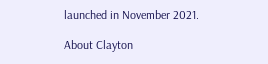launched in November 2021.

About Clayton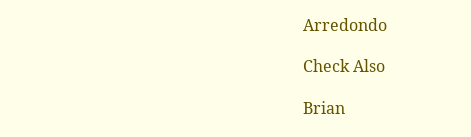Arredondo

Check Also

Brian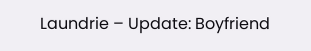Laundrie – Update: Boyfriend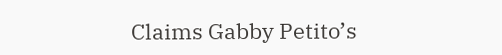Claims Gabby Petito’s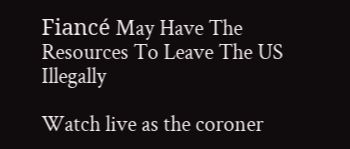Fiancé May Have The Resources To Leave The US Illegally

Watch live as the coroner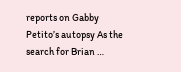reports on Gabby Petito’s autopsy As the search for Brian …